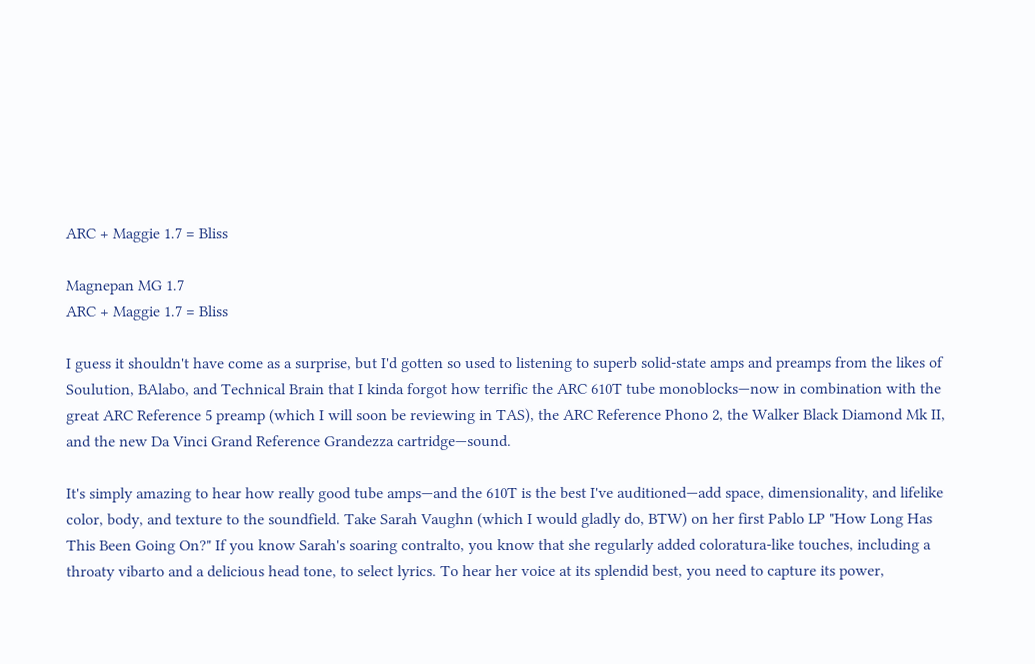ARC + Maggie 1.7 = Bliss

Magnepan MG 1.7
ARC + Maggie 1.7 = Bliss

I guess it shouldn't have come as a surprise, but I'd gotten so used to listening to superb solid-state amps and preamps from the likes of Soulution, BAlabo, and Technical Brain that I kinda forgot how terrific the ARC 610T tube monoblocks—now in combination with the great ARC Reference 5 preamp (which I will soon be reviewing in TAS), the ARC Reference Phono 2, the Walker Black Diamond Mk II, and the new Da Vinci Grand Reference Grandezza cartridge—sound.

It's simply amazing to hear how really good tube amps—and the 610T is the best I've auditioned—add space, dimensionality, and lifelike color, body, and texture to the soundfield. Take Sarah Vaughn (which I would gladly do, BTW) on her first Pablo LP "How Long Has This Been Going On?" If you know Sarah's soaring contralto, you know that she regularly added coloratura-like touches, including a throaty vibarto and a delicious head tone, to select lyrics. To hear her voice at its splendid best, you need to capture its power,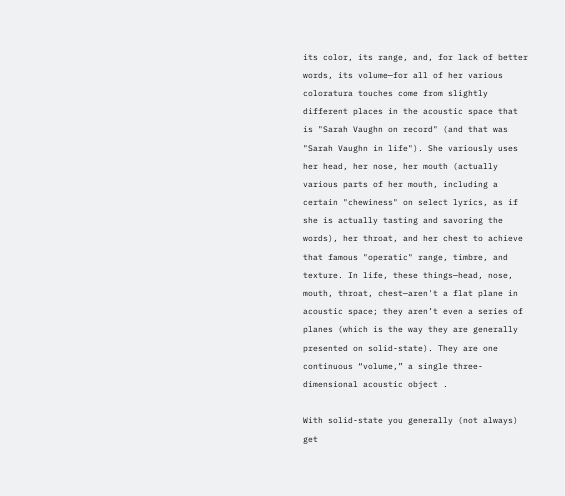its color, its range, and, for lack of better words, its volume—for all of her various coloratura touches come from slightly different places in the acoustic space that is "Sarah Vaughn on record" (and that was "Sarah Vaughn in life"). She variously uses her head, her nose, her mouth (actually various parts of her mouth, including a certain "chewiness" on select lyrics, as if she is actually tasting and savoring the words), her throat, and her chest to achieve that famous "operatic" range, timbre, and texture. In life, these things—head, nose, mouth, throat, chest—aren't a flat plane in acoustic space; they aren’t even a series of planes (which is the way they are generally presented on solid-state). They are one continuous “volume,” a single three-dimensional acoustic object .

With solid-state you generally (not always) get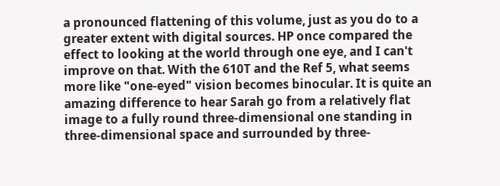a pronounced flattening of this volume, just as you do to a greater extent with digital sources. HP once compared the effect to looking at the world through one eye, and I can't improve on that. With the 610T and the Ref 5, what seems more like "one-eyed" vision becomes binocular. It is quite an amazing difference to hear Sarah go from a relatively flat image to a fully round three-dimensional one standing in three-dimensional space and surrounded by three-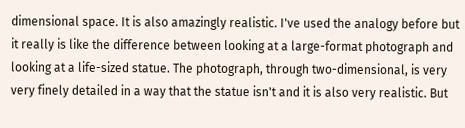dimensional space. It is also amazingly realistic. I've used the analogy before but it really is like the difference between looking at a large-format photograph and looking at a life-sized statue. The photograph, through two-dimensional, is very very finely detailed in a way that the statue isn't and it is also very realistic. But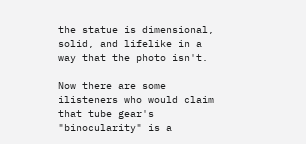the statue is dimensional, solid, and lifelike in a way that the photo isn't.

Now there are some ilisteners who would claim that tube gear's "binocularity" is a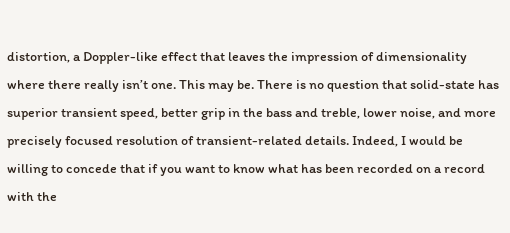distortion, a Doppler-like effect that leaves the impression of dimensionality where there really isn’t one. This may be. There is no question that solid-state has superior transient speed, better grip in the bass and treble, lower noise, and more precisely focused resolution of transient-related details. Indeed, I would be willing to concede that if you want to know what has been recorded on a record with the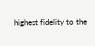highest fidelity to the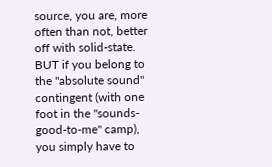source, you are, more often than not, better off with solid-state. BUT if you belong to the "absolute sound" contingent (with one foot in the "sounds-good-to-me" camp), you simply have to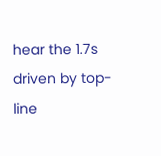hear the 1.7s driven by top-line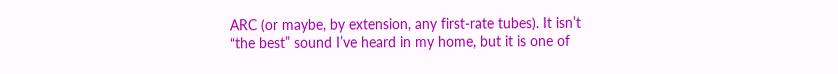ARC (or maybe, by extension, any first-rate tubes). It isn’t “the best” sound I’ve heard in my home, but it is one of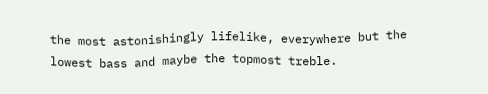the most astonishingly lifelike, everywhere but the lowest bass and maybe the topmost treble.